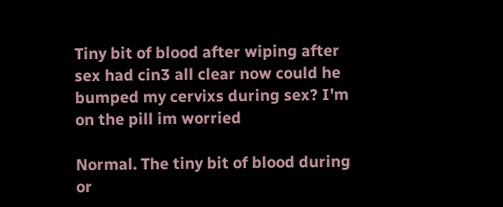Tiny bit of blood after wiping after sex had cin3 all clear now could he bumped my cervixs during sex? I'm on the pill im worried

Normal. The tiny bit of blood during or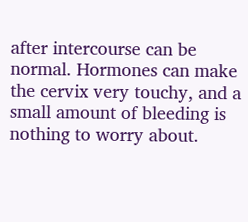after intercourse can be normal. Hormones can make the cervix very touchy, and a small amount of bleeding is nothing to worry about.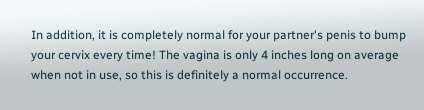In addition, it is completely normal for your partner's penis to bump your cervix every time! The vagina is only 4 inches long on average when not in use, so this is definitely a normal occurrence.